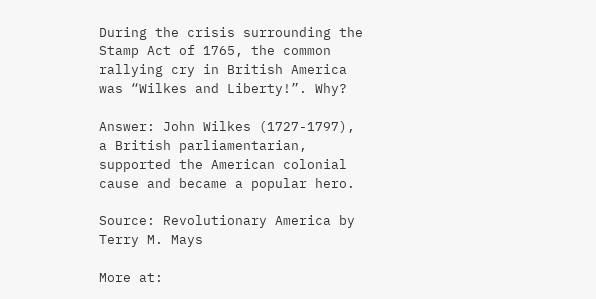During the crisis surrounding the Stamp Act of 1765, the common rallying cry in British America was “Wilkes and Liberty!”. Why?

Answer: John Wilkes (1727-1797), a British parliamentarian, supported the American colonial cause and became a popular hero.

Source: Revolutionary America by Terry M. Mays

More at: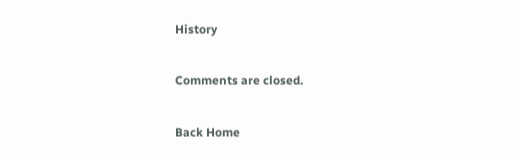History

Comments are closed.

Back Home